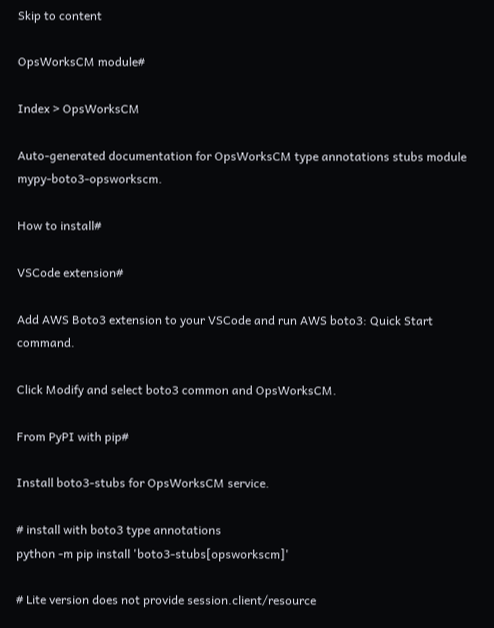Skip to content

OpsWorksCM module#

Index > OpsWorksCM

Auto-generated documentation for OpsWorksCM type annotations stubs module mypy-boto3-opsworkscm.

How to install#

VSCode extension#

Add AWS Boto3 extension to your VSCode and run AWS boto3: Quick Start command.

Click Modify and select boto3 common and OpsWorksCM.

From PyPI with pip#

Install boto3-stubs for OpsWorksCM service.

# install with boto3 type annotations
python -m pip install 'boto3-stubs[opsworkscm]'

# Lite version does not provide session.client/resource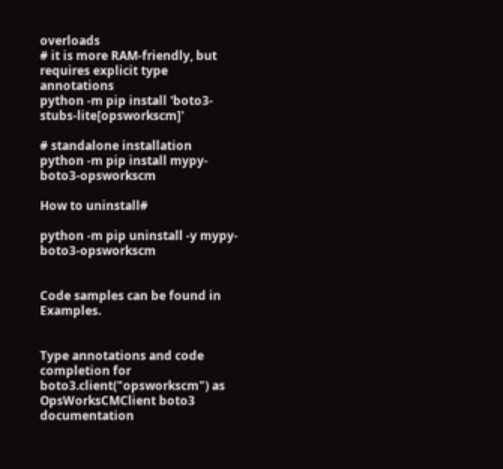overloads
# it is more RAM-friendly, but requires explicit type annotations
python -m pip install 'boto3-stubs-lite[opsworkscm]'

# standalone installation
python -m pip install mypy-boto3-opsworkscm

How to uninstall#

python -m pip uninstall -y mypy-boto3-opsworkscm


Code samples can be found in Examples.


Type annotations and code completion for boto3.client("opsworkscm") as OpsWorksCMClient boto3 documentation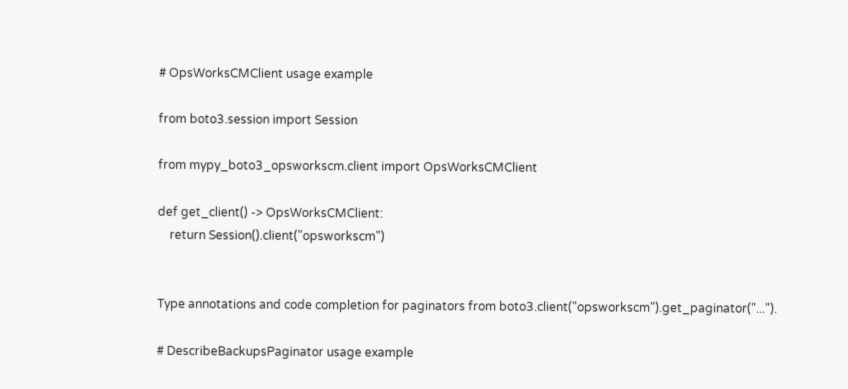# OpsWorksCMClient usage example

from boto3.session import Session

from mypy_boto3_opsworkscm.client import OpsWorksCMClient

def get_client() -> OpsWorksCMClient:
    return Session().client("opsworkscm")


Type annotations and code completion for paginators from boto3.client("opsworkscm").get_paginator("...").

# DescribeBackupsPaginator usage example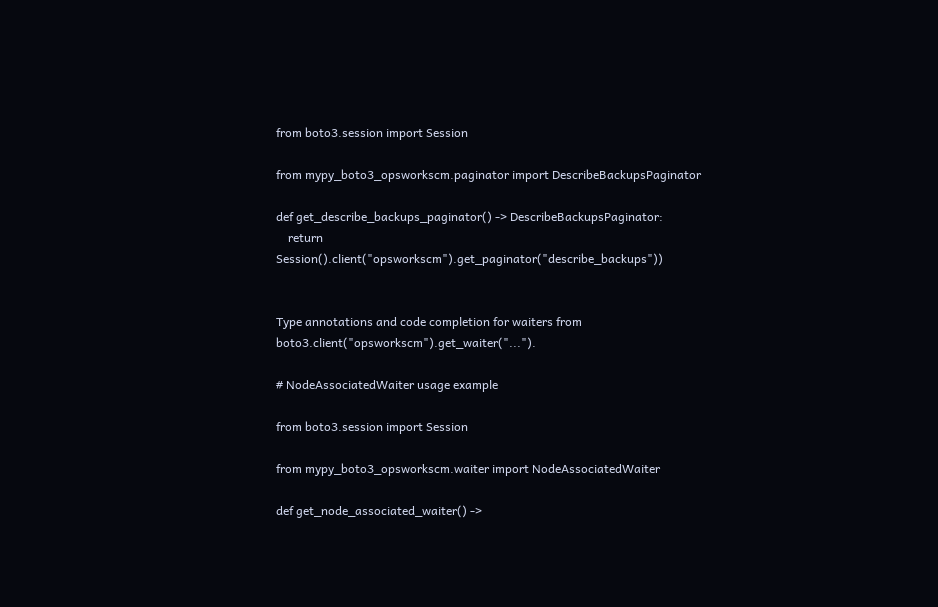from boto3.session import Session

from mypy_boto3_opsworkscm.paginator import DescribeBackupsPaginator

def get_describe_backups_paginator() -> DescribeBackupsPaginator:
    return Session().client("opsworkscm").get_paginator("describe_backups"))


Type annotations and code completion for waiters from boto3.client("opsworkscm").get_waiter("...").

# NodeAssociatedWaiter usage example

from boto3.session import Session

from mypy_boto3_opsworkscm.waiter import NodeAssociatedWaiter

def get_node_associated_waiter() ->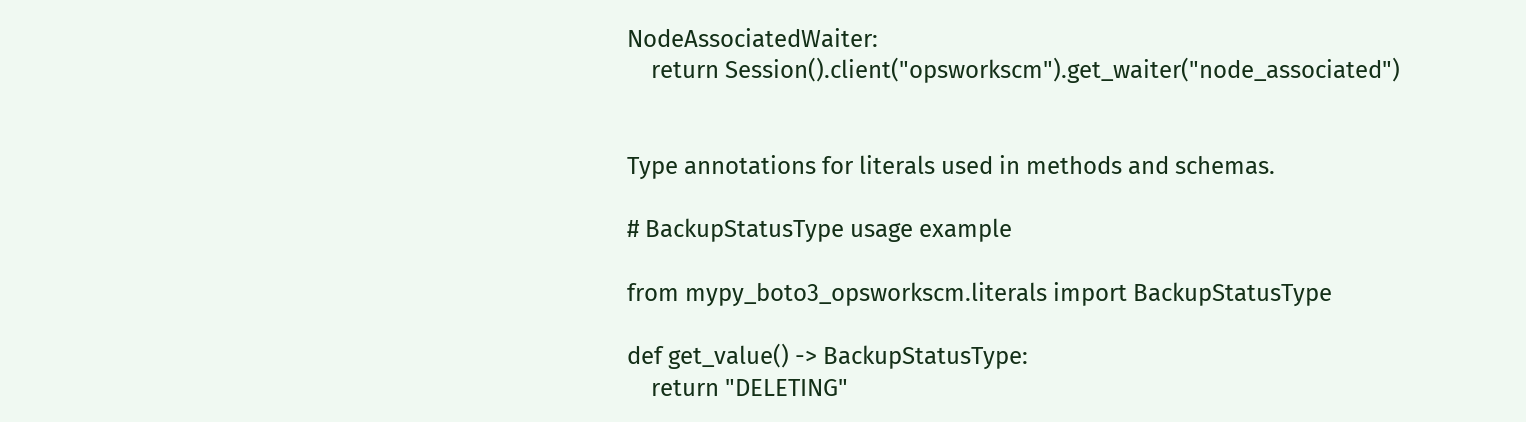NodeAssociatedWaiter:
    return Session().client("opsworkscm").get_waiter("node_associated")


Type annotations for literals used in methods and schemas.

# BackupStatusType usage example

from mypy_boto3_opsworkscm.literals import BackupStatusType

def get_value() -> BackupStatusType:
    return "DELETING"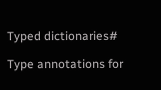Typed dictionaries#

Type annotations for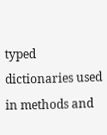typed dictionaries used in methods and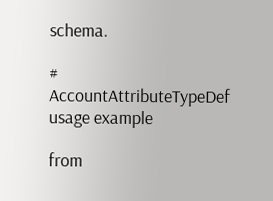schema.

# AccountAttributeTypeDef usage example

from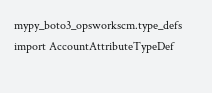mypy_boto3_opsworkscm.type_defs import AccountAttributeTypeDef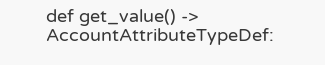def get_value() -> AccountAttributeTypeDef: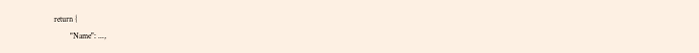return {
        "Name": ...,